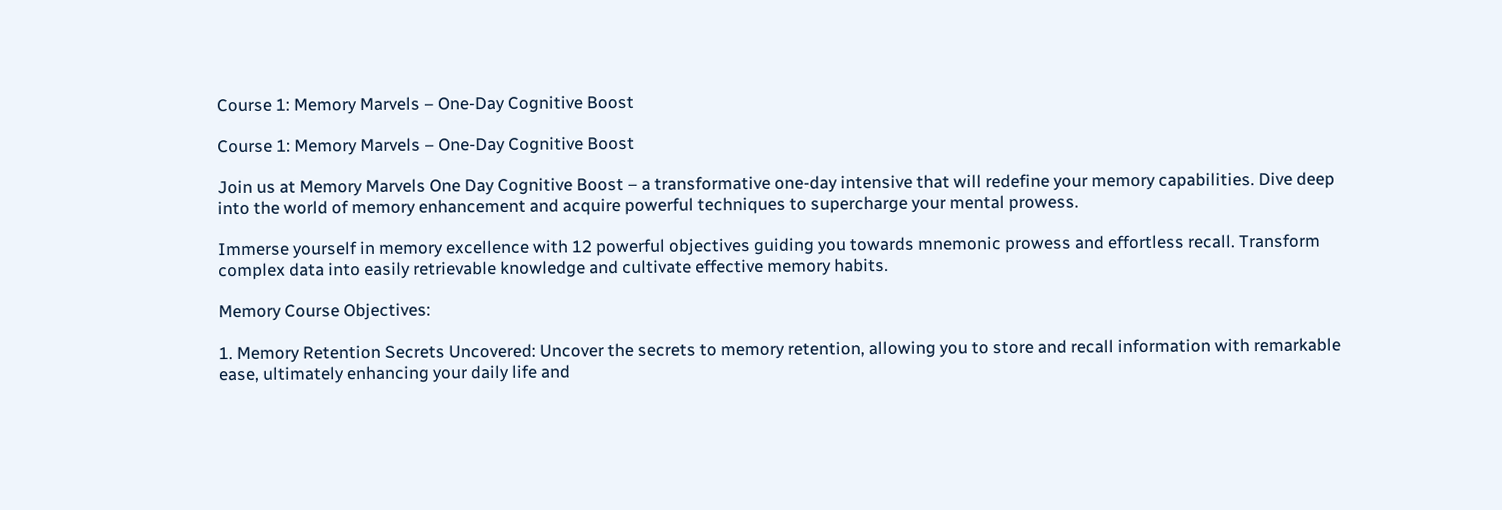Course 1: Memory Marvels – One-Day Cognitive Boost

Course 1: Memory Marvels – One-Day Cognitive Boost

Join us at Memory Marvels One Day Cognitive Boost – a transformative one-day intensive that will redefine your memory capabilities. Dive deep into the world of memory enhancement and acquire powerful techniques to supercharge your mental prowess.

Immerse yourself in memory excellence with 12 powerful objectives guiding you towards mnemonic prowess and effortless recall. Transform complex data into easily retrievable knowledge and cultivate effective memory habits.

Memory Course Objectives:

1. Memory Retention Secrets Uncovered: Uncover the secrets to memory retention, allowing you to store and recall information with remarkable ease, ultimately enhancing your daily life and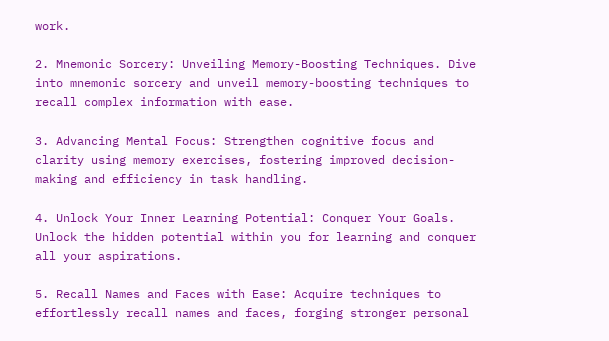work.

2. Mnemonic Sorcery: Unveiling Memory-Boosting Techniques. Dive into mnemonic sorcery and unveil memory-boosting techniques to recall complex information with ease.

3. Advancing Mental Focus: Strengthen cognitive focus and clarity using memory exercises, fostering improved decision-making and efficiency in task handling.

4. Unlock Your Inner Learning Potential: Conquer Your Goals. Unlock the hidden potential within you for learning and conquer all your aspirations.

5. Recall Names and Faces with Ease: Acquire techniques to effortlessly recall names and faces, forging stronger personal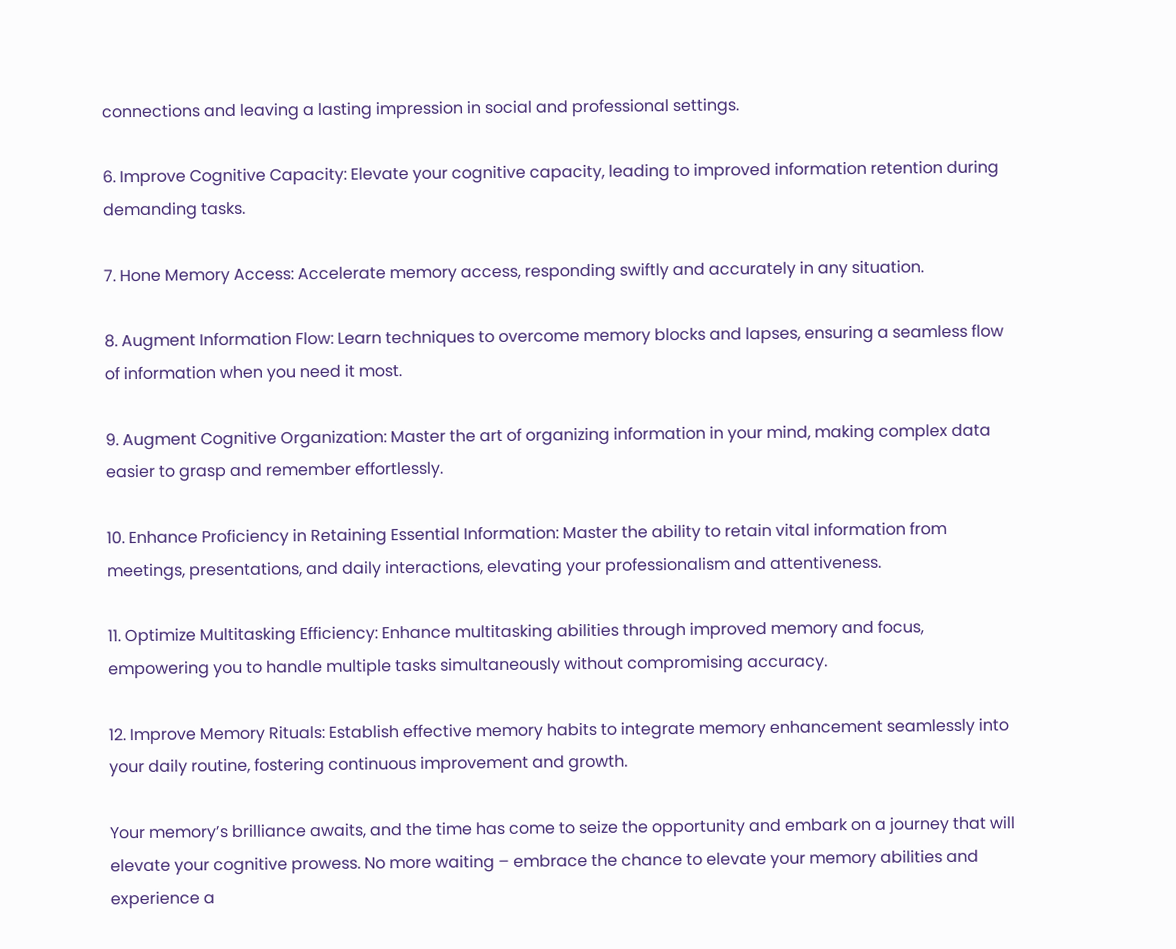connections and leaving a lasting impression in social and professional settings.

6. Improve Cognitive Capacity: Elevate your cognitive capacity, leading to improved information retention during demanding tasks.

7. Hone Memory Access: Accelerate memory access, responding swiftly and accurately in any situation.

8. Augment Information Flow: Learn techniques to overcome memory blocks and lapses, ensuring a seamless flow of information when you need it most.

9. Augment Cognitive Organization: Master the art of organizing information in your mind, making complex data easier to grasp and remember effortlessly.

10. Enhance Proficiency in Retaining Essential Information: Master the ability to retain vital information from meetings, presentations, and daily interactions, elevating your professionalism and attentiveness.

11. Optimize Multitasking Efficiency: Enhance multitasking abilities through improved memory and focus, empowering you to handle multiple tasks simultaneously without compromising accuracy.

12. Improve Memory Rituals: Establish effective memory habits to integrate memory enhancement seamlessly into your daily routine, fostering continuous improvement and growth.

Your memory’s brilliance awaits, and the time has come to seize the opportunity and embark on a journey that will elevate your cognitive prowess. No more waiting – embrace the chance to elevate your memory abilities and experience a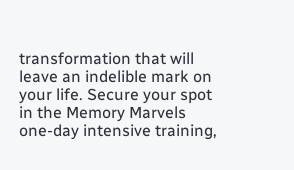transformation that will leave an indelible mark on your life. Secure your spot in the Memory Marvels one-day intensive training,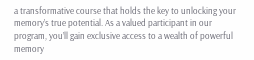a transformative course that holds the key to unlocking your memory’s true potential. As a valued participant in our program, you’ll gain exclusive access to a wealth of powerful memory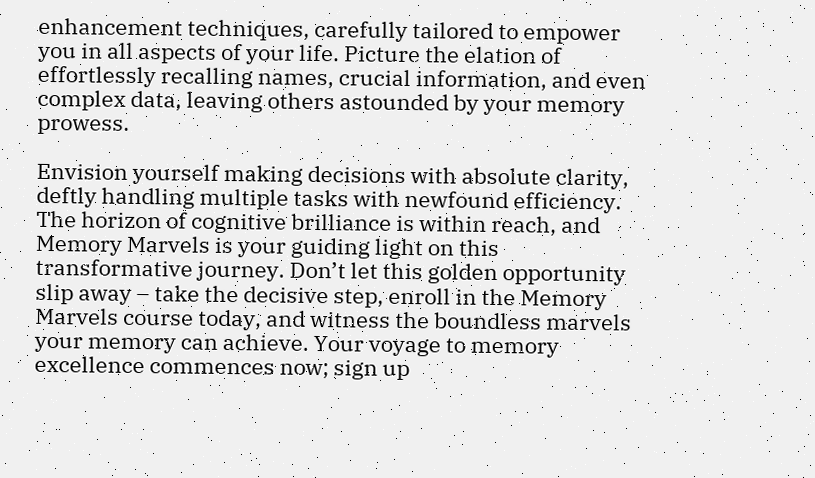enhancement techniques, carefully tailored to empower you in all aspects of your life. Picture the elation of effortlessly recalling names, crucial information, and even complex data, leaving others astounded by your memory prowess.

Envision yourself making decisions with absolute clarity, deftly handling multiple tasks with newfound efficiency. The horizon of cognitive brilliance is within reach, and Memory Marvels is your guiding light on this transformative journey. Don’t let this golden opportunity slip away – take the decisive step, enroll in the Memory Marvels course today, and witness the boundless marvels your memory can achieve. Your voyage to memory excellence commences now; sign up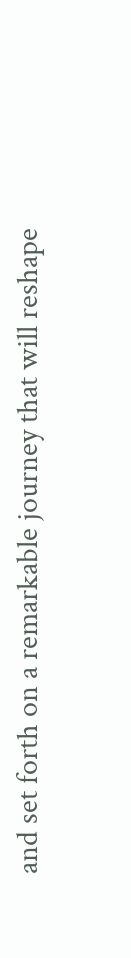and set forth on a remarkable journey that will reshape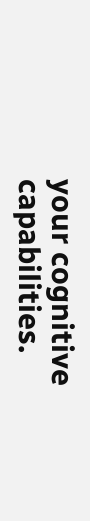your cognitive capabilities.